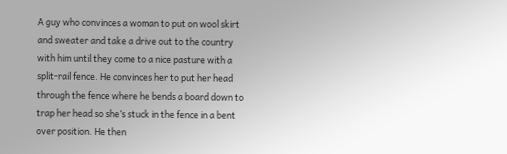A guy who convinces a woman to put on wool skirt and sweater and take a drive out to the country with him until they come to a nice pasture with a split-rail fence. He convinces her to put her head through the fence where he bends a board down to trap her head so she’s stuck in the fence in a bent over position. He then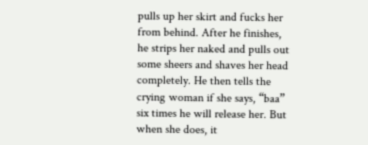pulls up her skirt and fucks her from behind. After he finishes, he strips her naked and pulls out some sheers and shaves her head completely. He then tells the crying woman if she says, “baa” six times he will release her. But when she does, it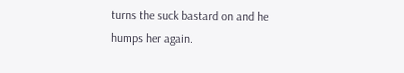turns the suck bastard on and he humps her again.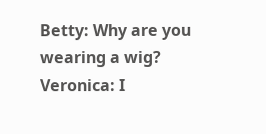Betty: Why are you wearing a wig?
Veronica: I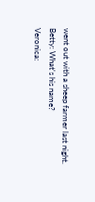went out with a sheep farmer last night.
Betty: What's his name?
Veronica: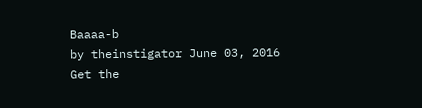Baaaa-b
by theinstigator June 03, 2016
Get the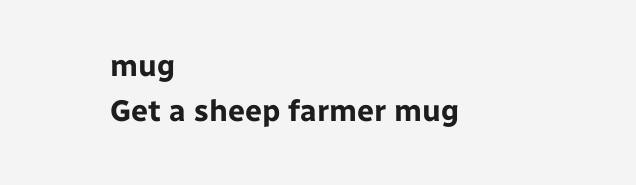mug
Get a sheep farmer mug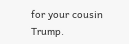for your cousin Trump.